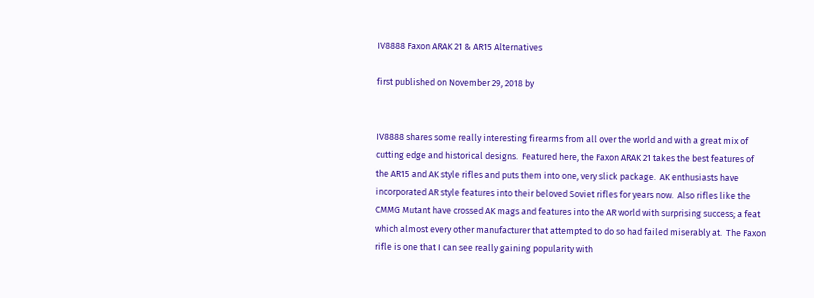IV8888 Faxon ARAK 21 & AR15 Alternatives

first published on November 29, 2018 by


IV8888 shares some really interesting firearms from all over the world and with a great mix of cutting edge and historical designs.  Featured here, the Faxon ARAK 21 takes the best features of the AR15 and AK style rifles and puts them into one, very slick package.  AK enthusiasts have incorporated AR style features into their beloved Soviet rifles for years now.  Also rifles like the CMMG Mutant have crossed AK mags and features into the AR world with surprising success; a feat which almost every other manufacturer that attempted to do so had failed miserably at.  The Faxon rifle is one that I can see really gaining popularity with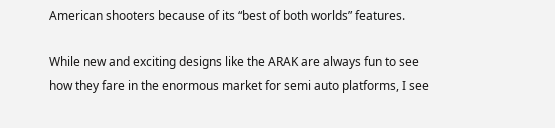American shooters because of its “best of both worlds” features.

While new and exciting designs like the ARAK are always fun to see how they fare in the enormous market for semi auto platforms, I see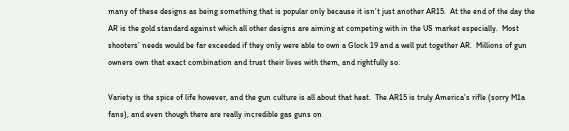many of these designs as being something that is popular only because it isn’t just another AR15.  At the end of the day the AR is the gold standard against which all other designs are aiming at competing with in the US market especially.  Most shooters’ needs would be far exceeded if they only were able to own a Glock 19 and a well put together AR.  Millions of gun owners own that exact combination and trust their lives with them, and rightfully so.

Variety is the spice of life however, and the gun culture is all about that heat.  The AR15 is truly America’s rifle (sorry M1a fans), and even though there are really incredible gas guns on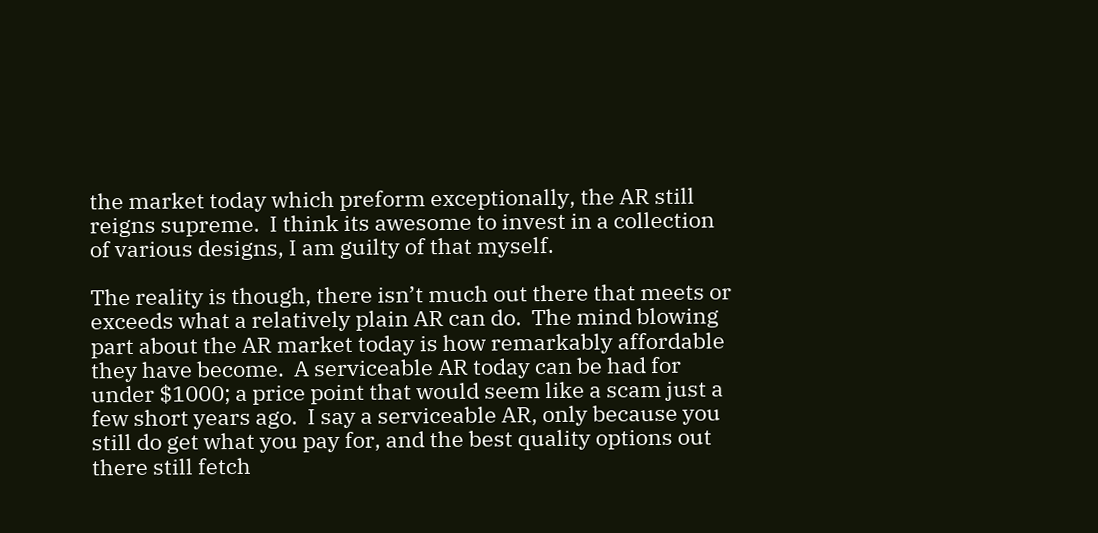the market today which preform exceptionally, the AR still reigns supreme.  I think its awesome to invest in a collection of various designs, I am guilty of that myself.

The reality is though, there isn’t much out there that meets or exceeds what a relatively plain AR can do.  The mind blowing part about the AR market today is how remarkably affordable they have become.  A serviceable AR today can be had for under $1000; a price point that would seem like a scam just a few short years ago.  I say a serviceable AR, only because you still do get what you pay for, and the best quality options out there still fetch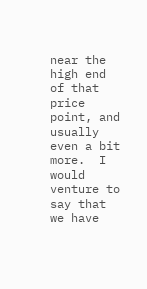near the high end of that price point, and usually even a bit more.  I would venture to say that we have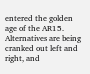entered the golden age of the AR15.  Alternatives are being cranked out left and right, and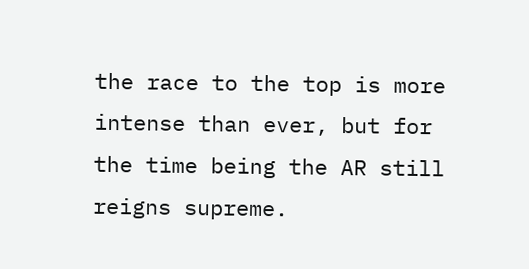the race to the top is more intense than ever, but for the time being the AR still reigns supreme.